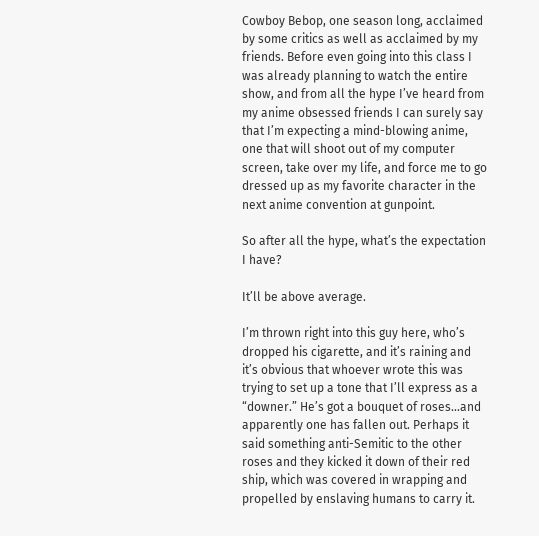Cowboy Bebop, one season long, acclaimed by some critics as well as acclaimed by my friends. Before even going into this class I was already planning to watch the entire show, and from all the hype I’ve heard from my anime obsessed friends I can surely say that I’m expecting a mind-blowing anime, one that will shoot out of my computer screen, take over my life, and force me to go dressed up as my favorite character in the next anime convention at gunpoint.

So after all the hype, what’s the expectation I have?

It’ll be above average.

I’m thrown right into this guy here, who’s dropped his cigarette, and it’s raining and it’s obvious that whoever wrote this was trying to set up a tone that I’ll express as a “downer.” He’s got a bouquet of roses…and apparently one has fallen out. Perhaps it said something anti-Semitic to the other roses and they kicked it down of their red ship, which was covered in wrapping and propelled by enslaving humans to carry it.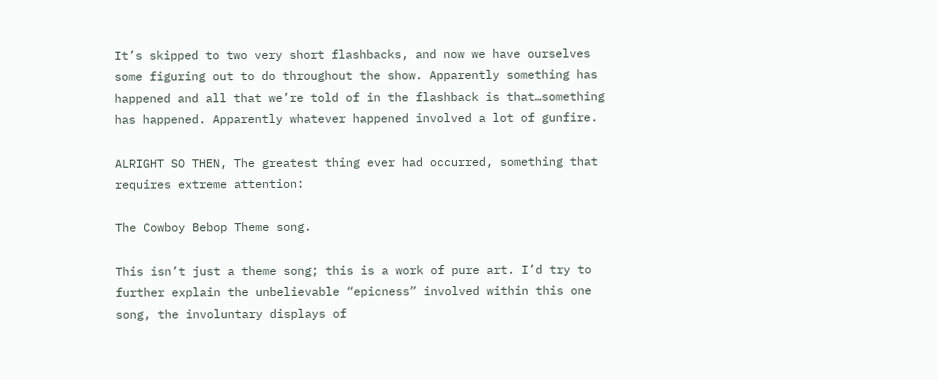It’s skipped to two very short flashbacks, and now we have ourselves some figuring out to do throughout the show. Apparently something has happened and all that we’re told of in the flashback is that…something has happened. Apparently whatever happened involved a lot of gunfire.

ALRIGHT SO THEN, The greatest thing ever had occurred, something that requires extreme attention:

The Cowboy Bebop Theme song.

This isn’t just a theme song; this is a work of pure art. I’d try to further explain the unbelievable “epicness” involved within this one song, the involuntary displays of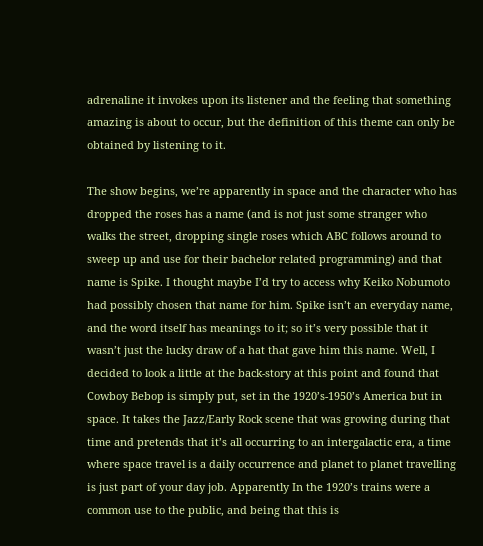adrenaline it invokes upon its listener and the feeling that something amazing is about to occur, but the definition of this theme can only be obtained by listening to it.

The show begins, we’re apparently in space and the character who has dropped the roses has a name (and is not just some stranger who walks the street, dropping single roses which ABC follows around to sweep up and use for their bachelor related programming) and that name is Spike. I thought maybe I’d try to access why Keiko Nobumoto had possibly chosen that name for him. Spike isn’t an everyday name, and the word itself has meanings to it; so it’s very possible that it wasn’t just the lucky draw of a hat that gave him this name. Well, I decided to look a little at the back-story at this point and found that Cowboy Bebop is simply put, set in the 1920’s-1950’s America but in space. It takes the Jazz/Early Rock scene that was growing during that time and pretends that it’s all occurring to an intergalactic era, a time where space travel is a daily occurrence and planet to planet travelling is just part of your day job. Apparently In the 1920’s trains were a common use to the public, and being that this is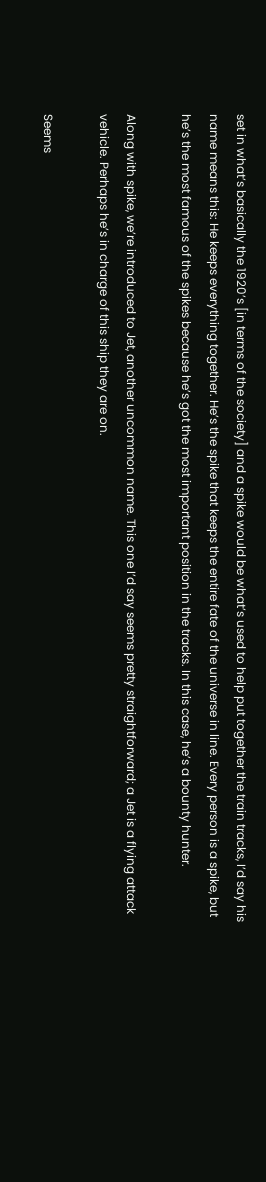set in what’s basically the 1920’s [in terms of the society] and a spike would be what’s used to help put together the train tracks, I’d say his name means this: He keeps everything together. He’s the spike that keeps the entire fate of the universe in line. Every person is a spike, but he’s the most famous of the spikes because he’s got the most important position in the tracks. In this case, he’s a bounty hunter.

Along with spike, we’re introduced to Jet, another uncommon name. This one I’d say seems pretty straightforward; a Jet is a flying attack vehicle. Perhaps he’s in charge of this ship they are on.

Seems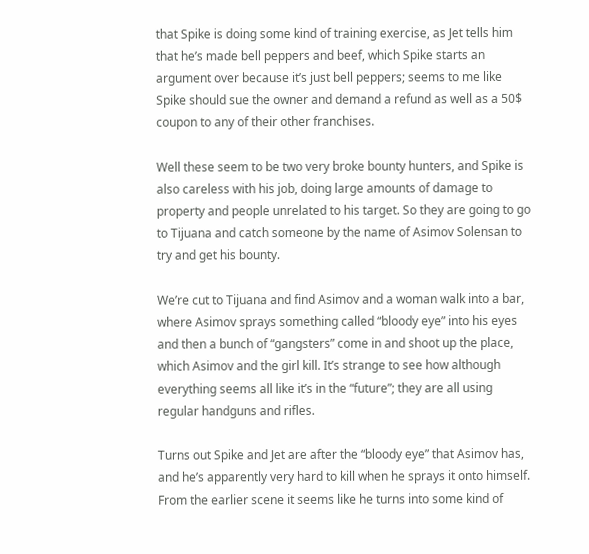that Spike is doing some kind of training exercise, as Jet tells him that he’s made bell peppers and beef, which Spike starts an argument over because it’s just bell peppers; seems to me like Spike should sue the owner and demand a refund as well as a 50$ coupon to any of their other franchises.

Well these seem to be two very broke bounty hunters, and Spike is also careless with his job, doing large amounts of damage to property and people unrelated to his target. So they are going to go to Tijuana and catch someone by the name of Asimov Solensan to try and get his bounty.

We’re cut to Tijuana and find Asimov and a woman walk into a bar, where Asimov sprays something called “bloody eye” into his eyes and then a bunch of “gangsters” come in and shoot up the place, which Asimov and the girl kill. It’s strange to see how although everything seems all like it’s in the “future”; they are all using regular handguns and rifles.

Turns out Spike and Jet are after the “bloody eye” that Asimov has, and he’s apparently very hard to kill when he sprays it onto himself. From the earlier scene it seems like he turns into some kind of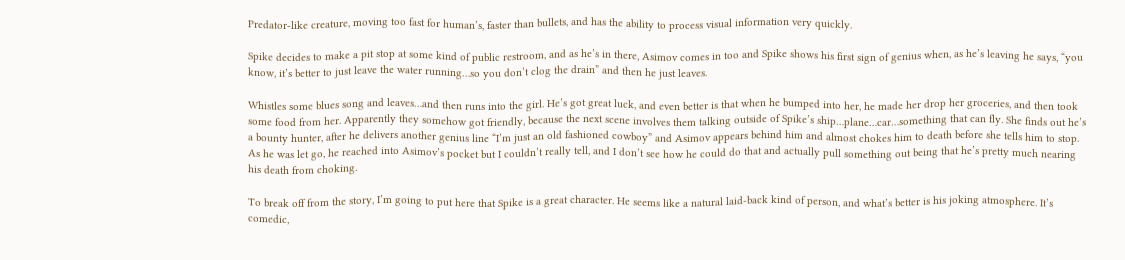Predator-like creature, moving too fast for human’s, faster than bullets, and has the ability to process visual information very quickly.

Spike decides to make a pit stop at some kind of public restroom, and as he’s in there, Asimov comes in too and Spike shows his first sign of genius when, as he’s leaving he says, “you know, it’s better to just leave the water running…so you don’t clog the drain” and then he just leaves.

Whistles some blues song and leaves…and then runs into the girl. He’s got great luck, and even better is that when he bumped into her, he made her drop her groceries, and then took some food from her. Apparently they somehow got friendly, because the next scene involves them talking outside of Spike’s ship…plane…car…something that can fly. She finds out he’s a bounty hunter, after he delivers another genius line “I’m just an old fashioned cowboy” and Asimov appears behind him and almost chokes him to death before she tells him to stop. As he was let go, he reached into Asimov’s pocket but I couldn’t really tell, and I don’t see how he could do that and actually pull something out being that he’s pretty much nearing his death from choking.

To break off from the story, I’m going to put here that Spike is a great character. He seems like a natural laid-back kind of person, and what’s better is his joking atmosphere. It’s comedic,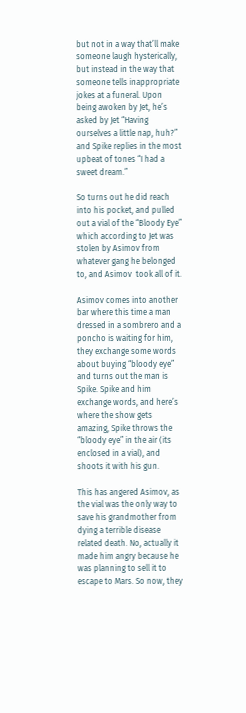but not in a way that’ll make someone laugh hysterically, but instead in the way that someone tells inappropriate jokes at a funeral. Upon being awoken by Jet, he’s asked by Jet “Having ourselves a little nap, huh?” and Spike replies in the most upbeat of tones “I had a sweet dream.”

So turns out he did reach into his pocket, and pulled out a vial of the “Bloody Eye” which according to Jet was stolen by Asimov from whatever gang he belonged to, and Asimov  took all of it.

Asimov comes into another bar where this time a man dressed in a sombrero and a poncho is waiting for him, they exchange some words about buying “bloody eye” and turns out the man is Spike. Spike and him exchange words, and here’s where the show gets amazing, Spike throws the “bloody eye” in the air (its enclosed in a vial), and shoots it with his gun.

This has angered Asimov, as the vial was the only way to save his grandmother from dying a terrible disease related death. No, actually it made him angry because he was planning to sell it to escape to Mars. So now, they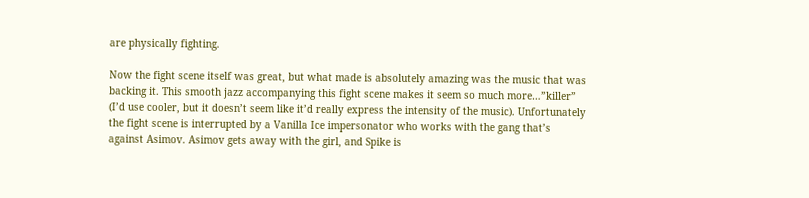are physically fighting.

Now the fight scene itself was great, but what made is absolutely amazing was the music that was backing it. This smooth jazz accompanying this fight scene makes it seem so much more…”killer” (I’d use cooler, but it doesn’t seem like it’d really express the intensity of the music). Unfortunately the fight scene is interrupted by a Vanilla Ice impersonator who works with the gang that’s against Asimov. Asimov gets away with the girl, and Spike is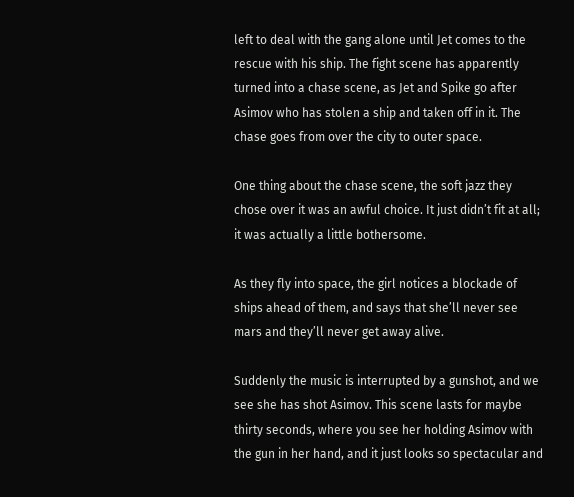left to deal with the gang alone until Jet comes to the rescue with his ship. The fight scene has apparently turned into a chase scene, as Jet and Spike go after Asimov who has stolen a ship and taken off in it. The chase goes from over the city to outer space.

One thing about the chase scene, the soft jazz they chose over it was an awful choice. It just didn’t fit at all; it was actually a little bothersome.

As they fly into space, the girl notices a blockade of ships ahead of them, and says that she’ll never see mars and they’ll never get away alive.

Suddenly the music is interrupted by a gunshot, and we see she has shot Asimov. This scene lasts for maybe thirty seconds, where you see her holding Asimov with the gun in her hand, and it just looks so spectacular and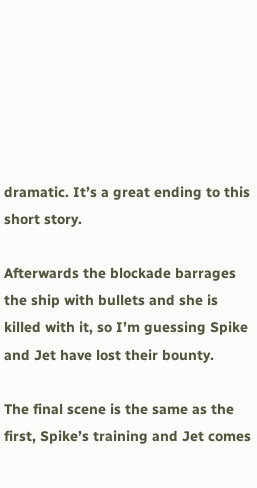dramatic. It’s a great ending to this short story.

Afterwards the blockade barrages the ship with bullets and she is killed with it, so I’m guessing Spike and Jet have lost their bounty.

The final scene is the same as the first, Spike’s training and Jet comes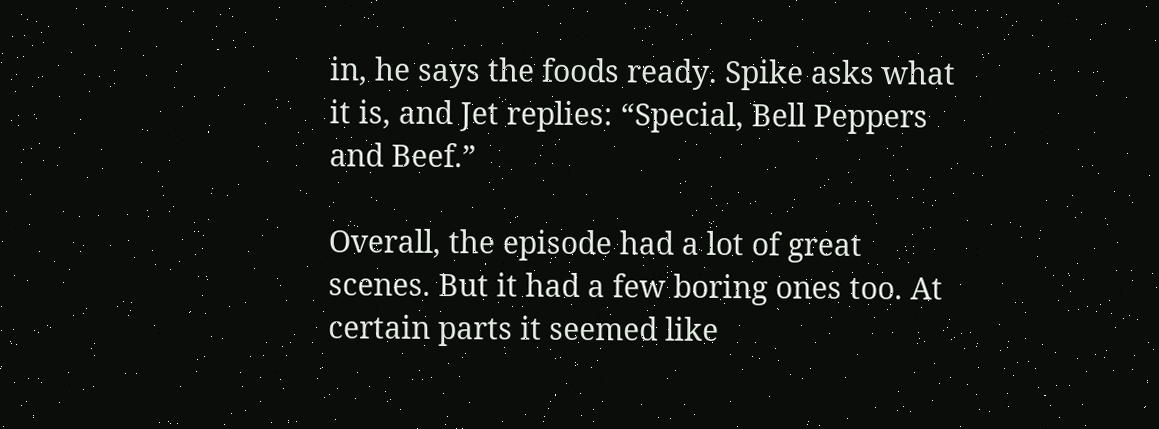in, he says the foods ready. Spike asks what it is, and Jet replies: “Special, Bell Peppers and Beef.”

Overall, the episode had a lot of great scenes. But it had a few boring ones too. At certain parts it seemed like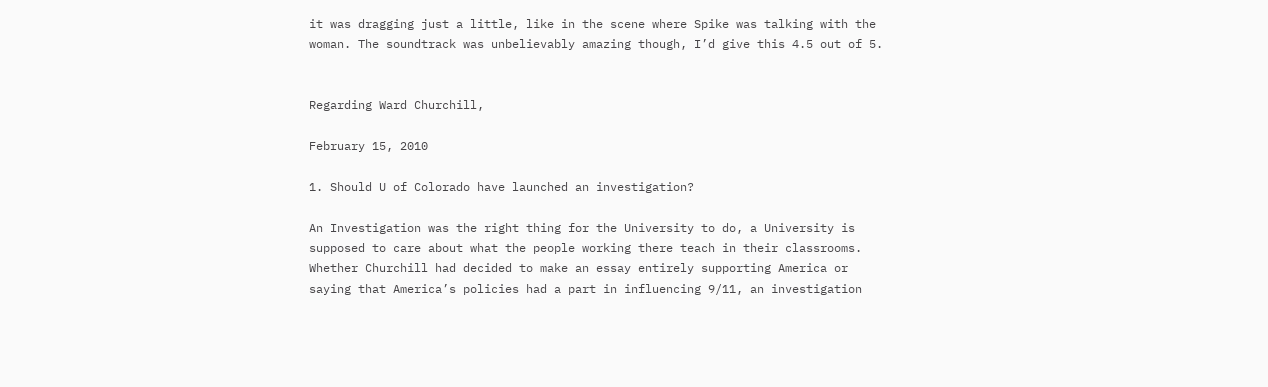it was dragging just a little, like in the scene where Spike was talking with the woman. The soundtrack was unbelievably amazing though, I’d give this 4.5 out of 5.


Regarding Ward Churchill,

February 15, 2010

1. Should U of Colorado have launched an investigation?

An Investigation was the right thing for the University to do, a University is supposed to care about what the people working there teach in their classrooms. Whether Churchill had decided to make an essay entirely supporting America or saying that America’s policies had a part in influencing 9/11, an investigation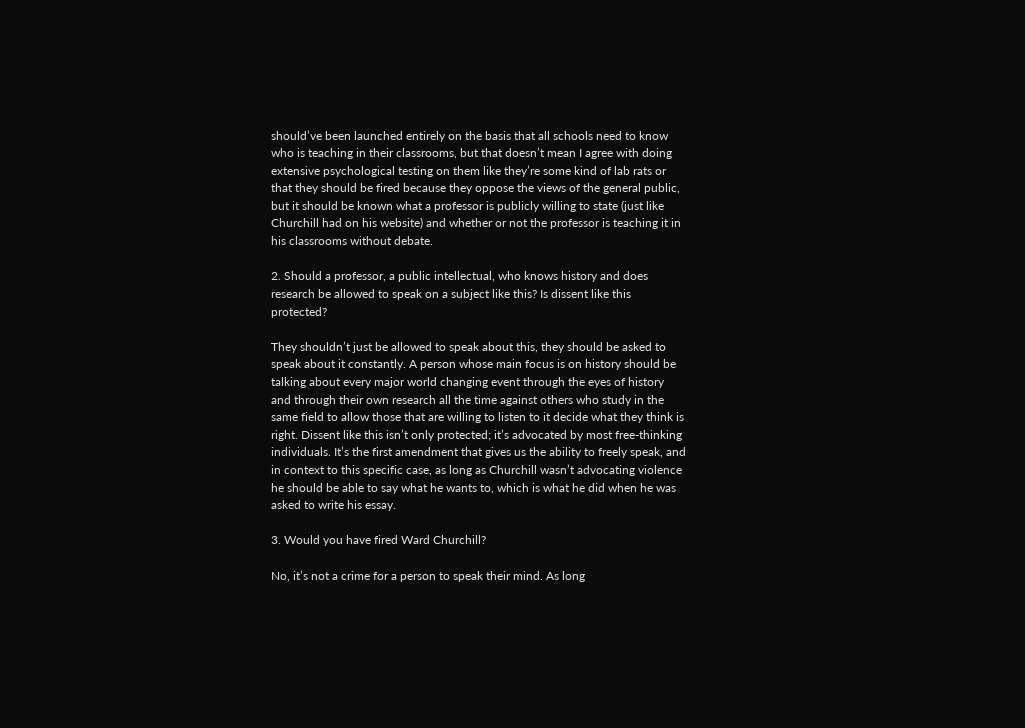should’ve been launched entirely on the basis that all schools need to know who is teaching in their classrooms, but that doesn’t mean I agree with doing extensive psychological testing on them like they’re some kind of lab rats or that they should be fired because they oppose the views of the general public, but it should be known what a professor is publicly willing to state (just like Churchill had on his website) and whether or not the professor is teaching it in his classrooms without debate.

2. Should a professor, a public intellectual, who knows history and does research be allowed to speak on a subject like this? Is dissent like this protected?

They shouldn’t just be allowed to speak about this, they should be asked to speak about it constantly. A person whose main focus is on history should be talking about every major world changing event through the eyes of history and through their own research all the time against others who study in the same field to allow those that are willing to listen to it decide what they think is right. Dissent like this isn’t only protected; it’s advocated by most free-thinking individuals. It’s the first amendment that gives us the ability to freely speak, and in context to this specific case, as long as Churchill wasn’t advocating violence he should be able to say what he wants to, which is what he did when he was asked to write his essay.

3. Would you have fired Ward Churchill?

No, it’s not a crime for a person to speak their mind. As long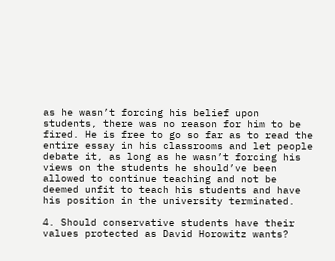as he wasn’t forcing his belief upon students, there was no reason for him to be fired. He is free to go so far as to read the entire essay in his classrooms and let people debate it, as long as he wasn’t forcing his views on the students he should’ve been allowed to continue teaching and not be deemed unfit to teach his students and have his position in the university terminated.

4. Should conservative students have their values protected as David Horowitz wants?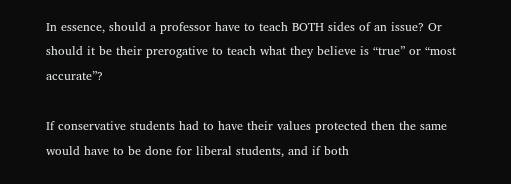In essence, should a professor have to teach BOTH sides of an issue? Or should it be their prerogative to teach what they believe is “true” or “most accurate”?

If conservative students had to have their values protected then the same would have to be done for liberal students, and if both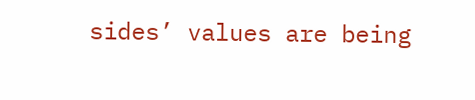sides’ values are being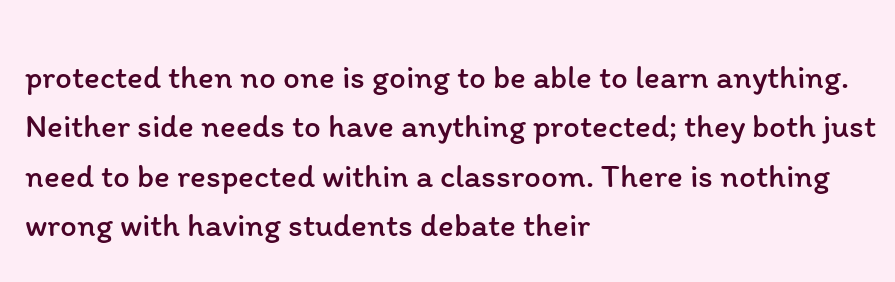protected then no one is going to be able to learn anything. Neither side needs to have anything protected; they both just need to be respected within a classroom. There is nothing wrong with having students debate their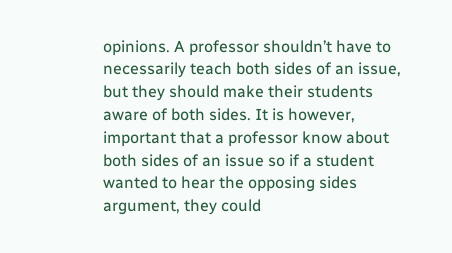opinions. A professor shouldn’t have to necessarily teach both sides of an issue, but they should make their students aware of both sides. It is however, important that a professor know about both sides of an issue so if a student wanted to hear the opposing sides argument, they could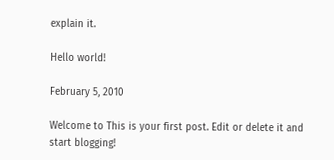explain it.

Hello world!

February 5, 2010

Welcome to This is your first post. Edit or delete it and start blogging!